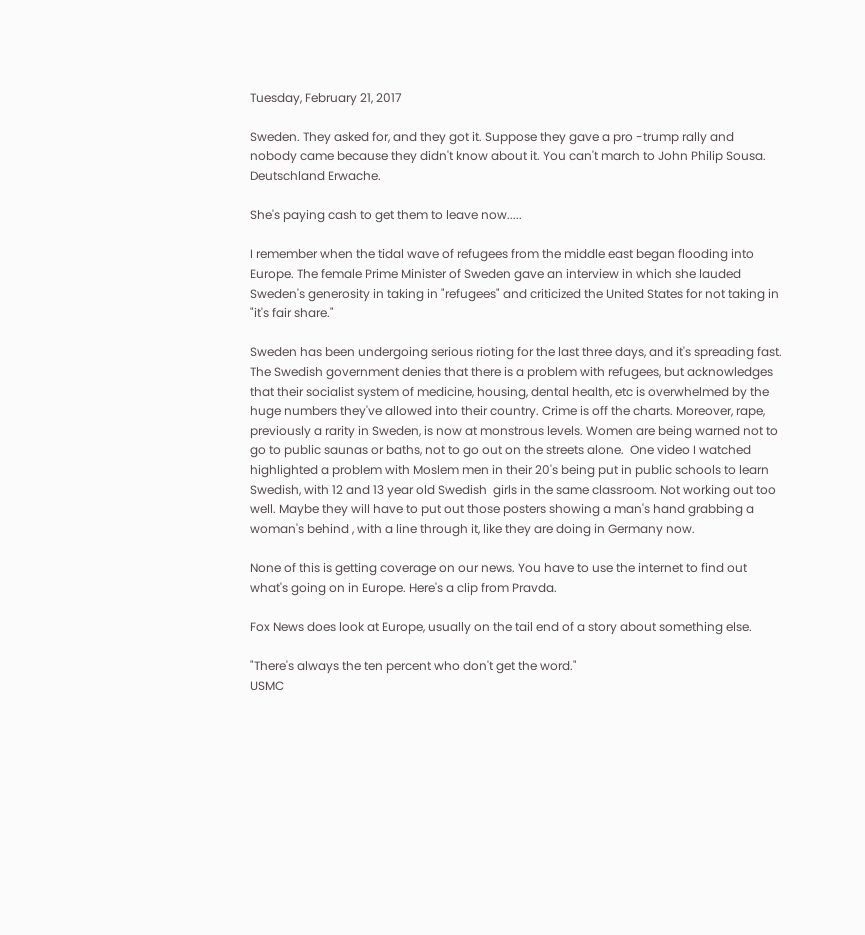Tuesday, February 21, 2017

Sweden. They asked for, and they got it. Suppose they gave a pro -trump rally and nobody came because they didn't know about it. You can't march to John Philip Sousa. Deutschland Erwache.

She's paying cash to get them to leave now.....

I remember when the tidal wave of refugees from the middle east began flooding into Europe. The female Prime Minister of Sweden gave an interview in which she lauded Sweden's generosity in taking in "refugees" and criticized the United States for not taking in "it's fair share."

Sweden has been undergoing serious rioting for the last three days, and it's spreading fast. The Swedish government denies that there is a problem with refugees, but acknowledges that their socialist system of medicine, housing, dental health, etc is overwhelmed by the huge numbers they've allowed into their country. Crime is off the charts. Moreover, rape, previously a rarity in Sweden, is now at monstrous levels. Women are being warned not to go to public saunas or baths, not to go out on the streets alone.  One video I watched highlighted a problem with Moslem men in their 20's being put in public schools to learn Swedish, with 12 and 13 year old Swedish  girls in the same classroom. Not working out too well. Maybe they will have to put out those posters showing a man's hand grabbing a woman's behind , with a line through it, like they are doing in Germany now.

None of this is getting coverage on our news. You have to use the internet to find out what's going on in Europe. Here's a clip from Pravda.

Fox News does look at Europe, usually on the tail end of a story about something else.

"There's always the ten percent who don't get the word."
USMC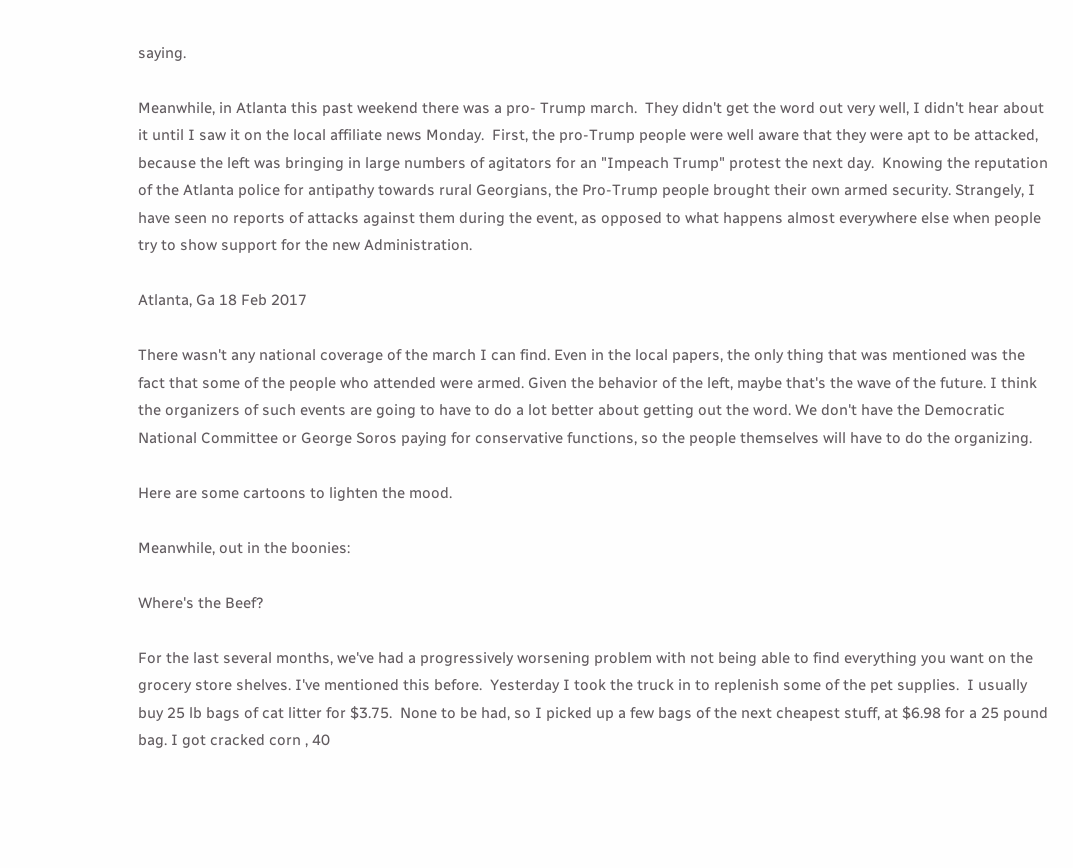saying.

Meanwhile, in Atlanta this past weekend there was a pro- Trump march.  They didn't get the word out very well, I didn't hear about it until I saw it on the local affiliate news Monday.  First, the pro-Trump people were well aware that they were apt to be attacked, because the left was bringing in large numbers of agitators for an "Impeach Trump" protest the next day.  Knowing the reputation of the Atlanta police for antipathy towards rural Georgians, the Pro-Trump people brought their own armed security. Strangely, I have seen no reports of attacks against them during the event, as opposed to what happens almost everywhere else when people try to show support for the new Administration.

Atlanta, Ga 18 Feb 2017

There wasn't any national coverage of the march I can find. Even in the local papers, the only thing that was mentioned was the fact that some of the people who attended were armed. Given the behavior of the left, maybe that's the wave of the future. I think the organizers of such events are going to have to do a lot better about getting out the word. We don't have the Democratic National Committee or George Soros paying for conservative functions, so the people themselves will have to do the organizing.

Here are some cartoons to lighten the mood.

Meanwhile, out in the boonies:

Where's the Beef?

For the last several months, we've had a progressively worsening problem with not being able to find everything you want on the grocery store shelves. I've mentioned this before.  Yesterday I took the truck in to replenish some of the pet supplies.  I usually buy 25 lb bags of cat litter for $3.75.  None to be had, so I picked up a few bags of the next cheapest stuff, at $6.98 for a 25 pound bag. I got cracked corn , 40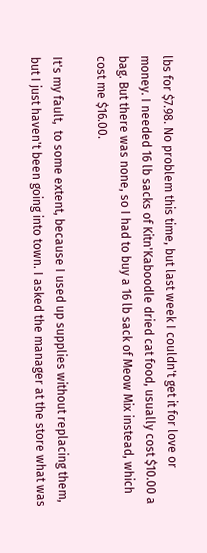lbs for $7.98. No problem this time, but last week I couldn't get it for love or money. I needed 16 lb sacks of Kitn'Kaboodle dried cat food, usually cost $10.00 a bag. But there was none, so I had to buy a 16 lb sack of Meow Mix instead, which cost me $16.00.

It's my fault,  to some extent, because I used up supplies without replacing them, but I just haven't been going into town. I asked the manager at the store what was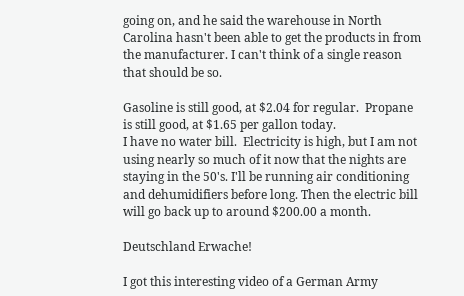going on, and he said the warehouse in North Carolina hasn't been able to get the products in from the manufacturer. I can't think of a single reason that should be so.

Gasoline is still good, at $2.04 for regular.  Propane is still good, at $1.65 per gallon today.
I have no water bill.  Electricity is high, but I am not using nearly so much of it now that the nights are staying in the 50's. I'll be running air conditioning and dehumidifiers before long. Then the electric bill will go back up to around $200.00 a month.

Deutschland Erwache!

I got this interesting video of a German Army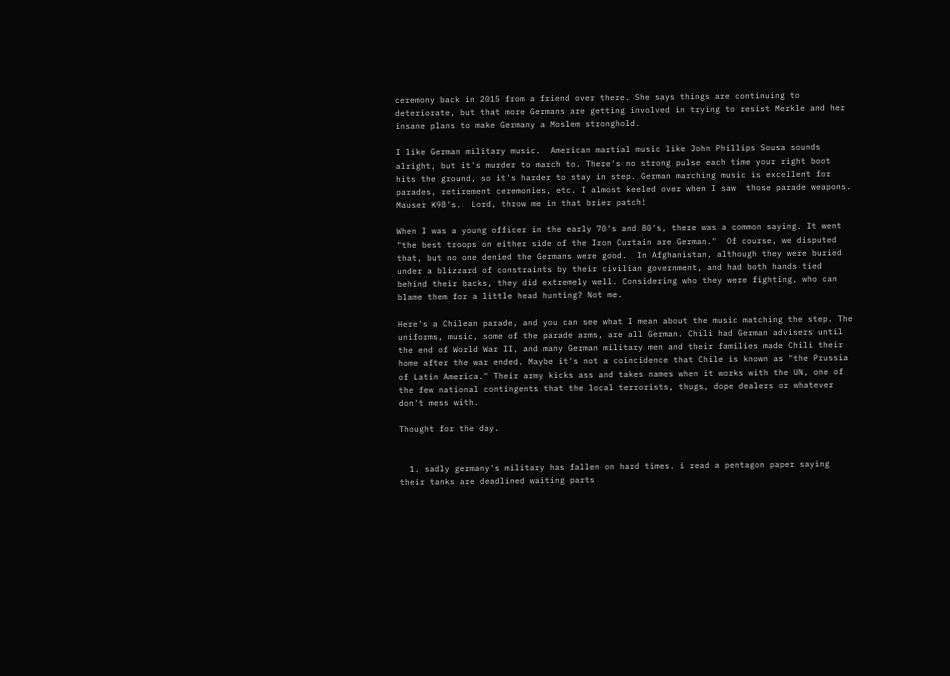ceremony back in 2015 from a friend over there. She says things are continuing to deteriorate, but that more Germans are getting involved in trying to resist Merkle and her insane plans to make Germany a Moslem stronghold.

I like German military music.  American martial music like John Phillips Sousa sounds alright, but it's murder to march to. There's no strong pulse each time your right boot hits the ground, so it's harder to stay in step. German marching music is excellent for parades, retirement ceremonies, etc. I almost keeled over when I saw  those parade weapons. Mauser K98's.  Lord, throw me in that brier patch!

When I was a young officer in the early 70's and 80's, there was a common saying. It went "the best troops on either side of the Iron Curtain are German."  Of course, we disputed that, but no one denied the Germans were good.  In Afghanistan, although they were buried under a blizzard of constraints by their civilian government, and had both hands tied behind their backs, they did extremely well. Considering who they were fighting, who can blame them for a little head hunting? Not me.

Here's a Chilean parade, and you can see what I mean about the music matching the step. The uniforms, music, some of the parade arms, are all German. Chili had German advisers until the end of World War II, and many German military men and their families made Chili their home after the war ended. Maybe it's not a coincidence that Chile is known as "the Prussia of Latin America." Their army kicks ass and takes names when it works with the UN, one of the few national contingents that the local terrorists, thugs, dope dealers or whatever don't mess with.

Thought for the day.


  1. sadly germany's military has fallen on hard times. i read a pentagon paper saying their tanks are deadlined waiting parts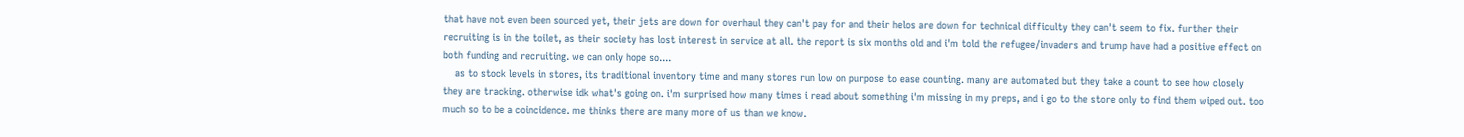that have not even been sourced yet, their jets are down for overhaul they can't pay for and their helos are down for technical difficulty they can't seem to fix. further their recruiting is in the toilet, as their society has lost interest in service at all. the report is six months old and i'm told the refugee/invaders and trump have had a positive effect on both funding and recruiting. we can only hope so....
    as to stock levels in stores, its traditional inventory time and many stores run low on purpose to ease counting. many are automated but they take a count to see how closely they are tracking. otherwise idk what's going on. i'm surprised how many times i read about something i'm missing in my preps, and i go to the store only to find them wiped out. too much so to be a coincidence. me thinks there are many more of us than we know.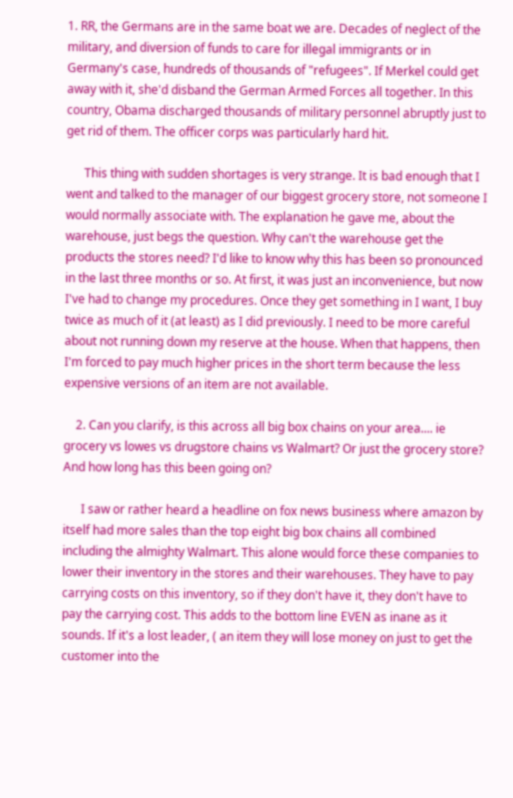1. RR, the Germans are in the same boat we are. Decades of neglect of the military, and diversion of funds to care for illegal immigrants or in Germany's case, hundreds of thousands of "refugees". If Merkel could get away with it, she'd disband the German Armed Forces all together. In this country, Obama discharged thousands of military personnel abruptly just to get rid of them. The officer corps was particularly hard hit.

      This thing with sudden shortages is very strange. It is bad enough that I went and talked to the manager of our biggest grocery store, not someone I would normally associate with. The explanation he gave me, about the warehouse, just begs the question. Why can't the warehouse get the products the stores need? I'd like to know why this has been so pronounced in the last three months or so. At first, it was just an inconvenience, but now I've had to change my procedures. Once they get something in I want, I buy twice as much of it (at least) as I did previously. I need to be more careful about not running down my reserve at the house. When that happens, then I'm forced to pay much higher prices in the short term because the less expensive versions of an item are not available.

    2. Can you clarify, is this across all big box chains on your area.... ie grocery vs lowes vs drugstore chains vs Walmart? Or just the grocery store? And how long has this been going on?

      I saw or rather heard a headline on fox news business where amazon by itself had more sales than the top eight big box chains all combined including the almighty Walmart. This alone would force these companies to lower their inventory in the stores and their warehouses. They have to pay carrying costs on this inventory, so if they don't have it, they don't have to pay the carrying cost. This adds to the bottom line EVEN as inane as it sounds. If it's a lost leader, ( an item they will lose money on just to get the customer into the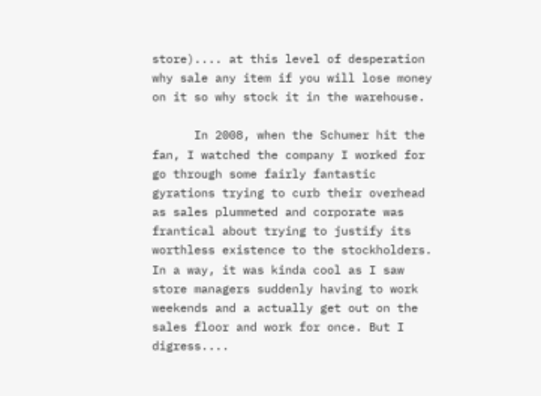store).... at this level of desperation why sale any item if you will lose money on it so why stock it in the warehouse.

      In 2008, when the Schumer hit the fan, I watched the company I worked for go through some fairly fantastic gyrations trying to curb their overhead as sales plummeted and corporate was frantical about trying to justify its worthless existence to the stockholders. In a way, it was kinda cool as I saw store managers suddenly having to work weekends and a actually get out on the sales floor and work for once. But I digress....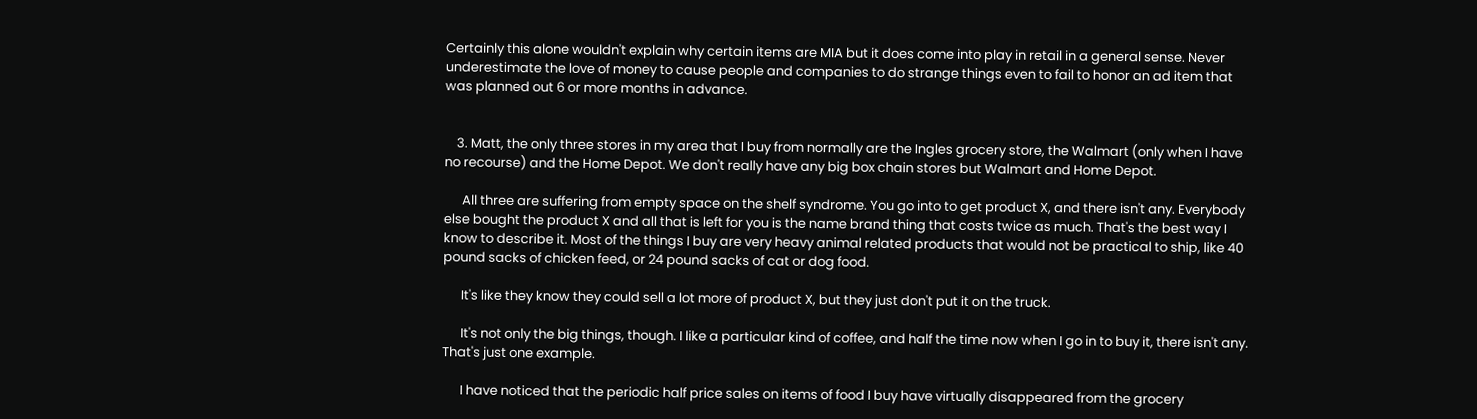Certainly this alone wouldn't explain why certain items are MIA but it does come into play in retail in a general sense. Never underestimate the love of money to cause people and companies to do strange things even to fail to honor an ad item that was planned out 6 or more months in advance.


    3. Matt, the only three stores in my area that I buy from normally are the Ingles grocery store, the Walmart (only when I have no recourse) and the Home Depot. We don't really have any big box chain stores but Walmart and Home Depot.

      All three are suffering from empty space on the shelf syndrome. You go into to get product X, and there isn't any. Everybody else bought the product X and all that is left for you is the name brand thing that costs twice as much. That's the best way I know to describe it. Most of the things I buy are very heavy animal related products that would not be practical to ship, like 40 pound sacks of chicken feed, or 24 pound sacks of cat or dog food.

      It's like they know they could sell a lot more of product X, but they just don't put it on the truck.

      It's not only the big things, though. I like a particular kind of coffee, and half the time now when I go in to buy it, there isn't any. That's just one example.

      I have noticed that the periodic half price sales on items of food I buy have virtually disappeared from the grocery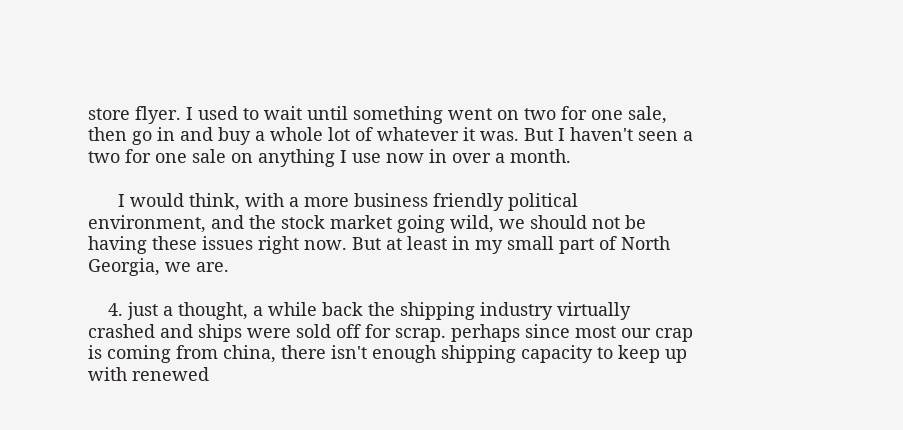store flyer. I used to wait until something went on two for one sale, then go in and buy a whole lot of whatever it was. But I haven't seen a two for one sale on anything I use now in over a month.

      I would think, with a more business friendly political environment, and the stock market going wild, we should not be having these issues right now. But at least in my small part of North Georgia, we are.

    4. just a thought, a while back the shipping industry virtually crashed and ships were sold off for scrap. perhaps since most our crap is coming from china, there isn't enough shipping capacity to keep up with renewed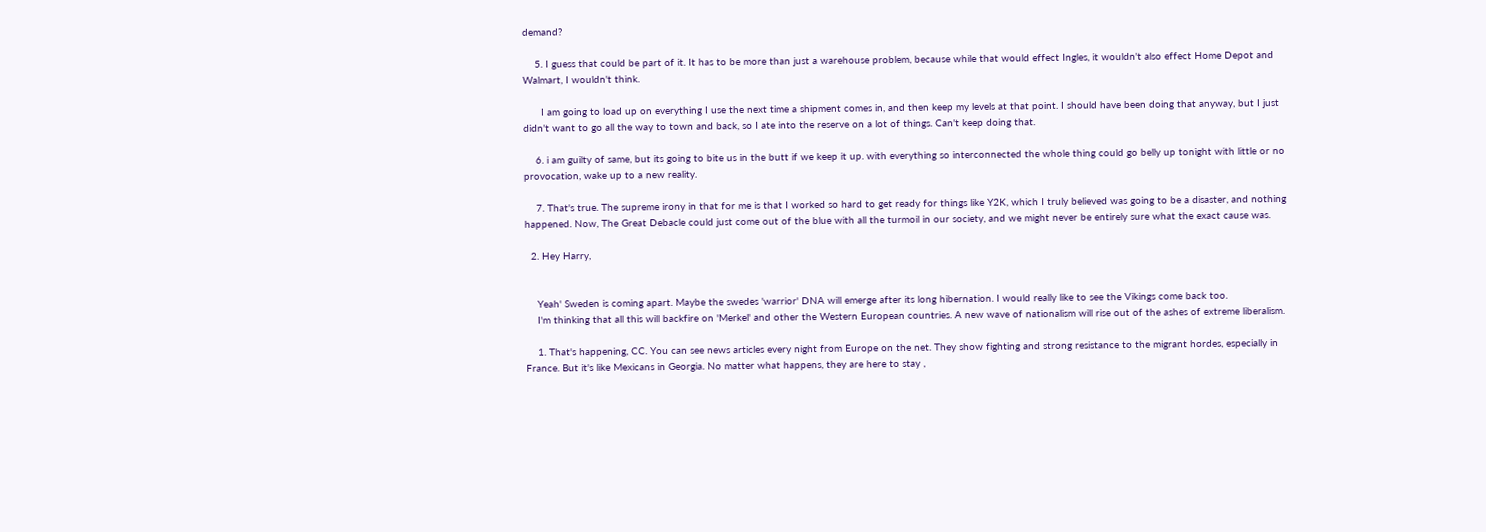demand?

    5. I guess that could be part of it. It has to be more than just a warehouse problem, because while that would effect Ingles, it wouldn't also effect Home Depot and Walmart, I wouldn't think.

      I am going to load up on everything I use the next time a shipment comes in, and then keep my levels at that point. I should have been doing that anyway, but I just didn't want to go all the way to town and back, so I ate into the reserve on a lot of things. Can't keep doing that.

    6. i am guilty of same, but its going to bite us in the butt if we keep it up. with everything so interconnected the whole thing could go belly up tonight with little or no provocation, wake up to a new reality.

    7. That's true. The supreme irony in that for me is that I worked so hard to get ready for things like Y2K, which I truly believed was going to be a disaster, and nothing happened. Now, The Great Debacle could just come out of the blue with all the turmoil in our society, and we might never be entirely sure what the exact cause was.

  2. Hey Harry,


    Yeah' Sweden is coming apart. Maybe the swedes 'warrior' DNA will emerge after its long hibernation. I would really like to see the Vikings come back too.
    I'm thinking that all this will backfire on 'Merkel' and other the Western European countries. A new wave of nationalism will rise out of the ashes of extreme liberalism.

    1. That's happening, CC. You can see news articles every night from Europe on the net. They show fighting and strong resistance to the migrant hordes, especially in France. But it's like Mexicans in Georgia. No matter what happens, they are here to stay ,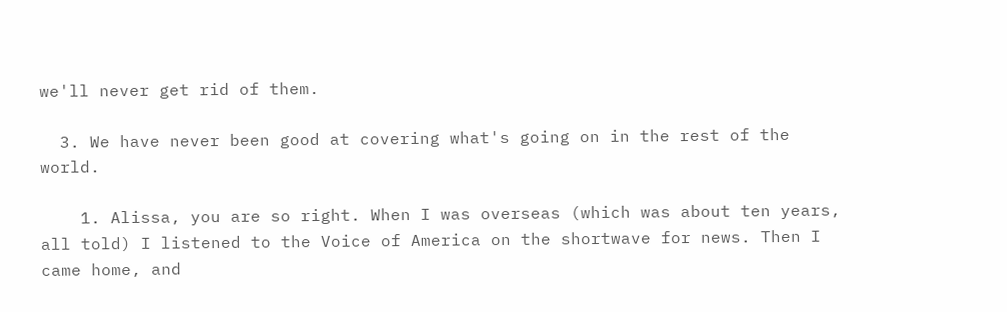we'll never get rid of them.

  3. We have never been good at covering what's going on in the rest of the world.

    1. Alissa, you are so right. When I was overseas (which was about ten years, all told) I listened to the Voice of America on the shortwave for news. Then I came home, and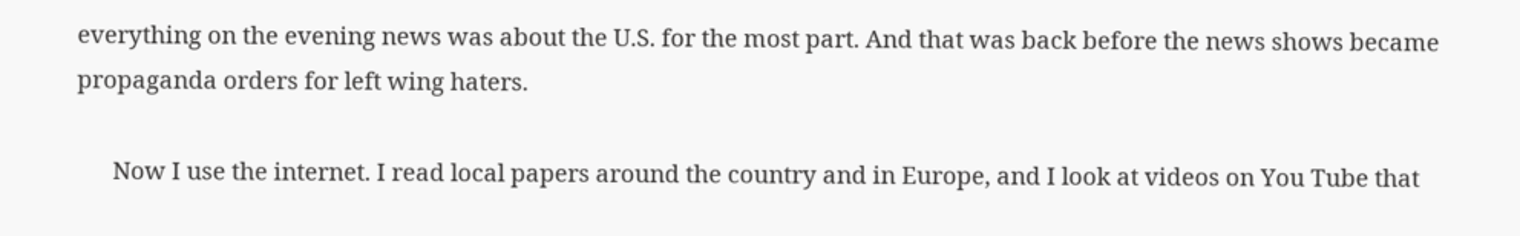everything on the evening news was about the U.S. for the most part. And that was back before the news shows became propaganda orders for left wing haters.

      Now I use the internet. I read local papers around the country and in Europe, and I look at videos on You Tube that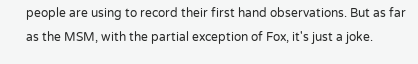people are using to record their first hand observations. But as far as the MSM, with the partial exception of Fox, it's just a joke.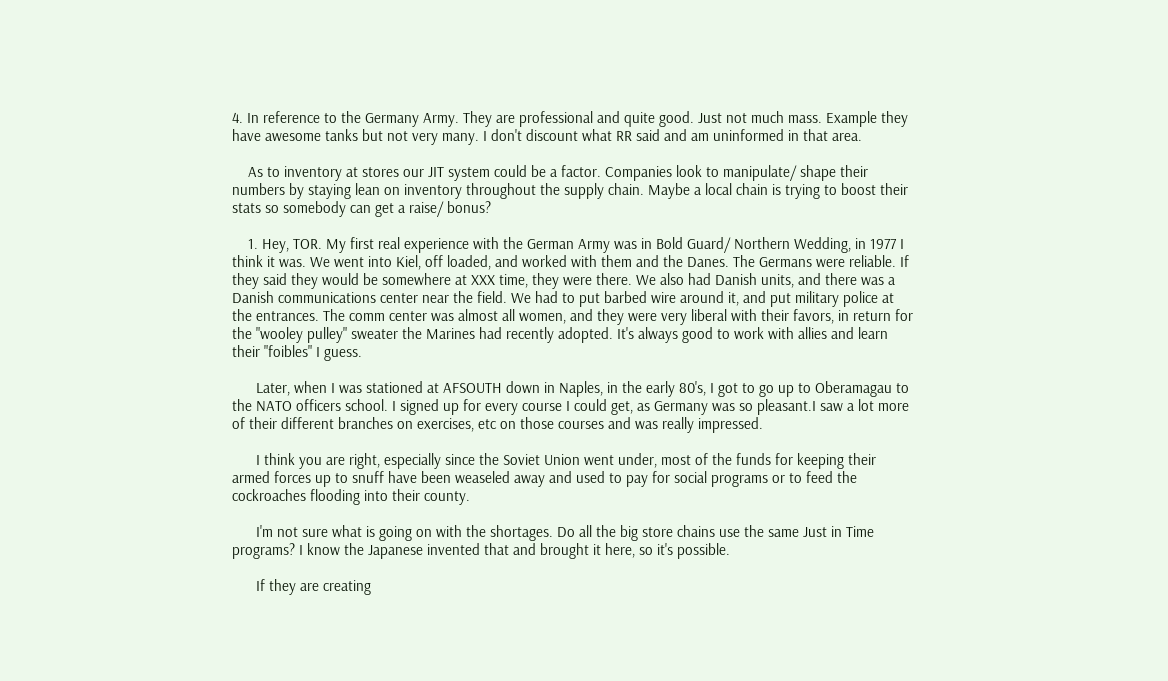4. In reference to the Germany Army. They are professional and quite good. Just not much mass. Example they have awesome tanks but not very many. I don't discount what RR said and am uninformed in that area.

    As to inventory at stores our JIT system could be a factor. Companies look to manipulate/ shape their numbers by staying lean on inventory throughout the supply chain. Maybe a local chain is trying to boost their stats so somebody can get a raise/ bonus?

    1. Hey, TOR. My first real experience with the German Army was in Bold Guard/ Northern Wedding, in 1977 I think it was. We went into Kiel, off loaded, and worked with them and the Danes. The Germans were reliable. If they said they would be somewhere at XXX time, they were there. We also had Danish units, and there was a Danish communications center near the field. We had to put barbed wire around it, and put military police at the entrances. The comm center was almost all women, and they were very liberal with their favors, in return for the "wooley pulley" sweater the Marines had recently adopted. It's always good to work with allies and learn their "foibles" I guess.

      Later, when I was stationed at AFSOUTH down in Naples, in the early 80's, I got to go up to Oberamagau to the NATO officers school. I signed up for every course I could get, as Germany was so pleasant.I saw a lot more of their different branches on exercises, etc on those courses and was really impressed.

      I think you are right, especially since the Soviet Union went under, most of the funds for keeping their armed forces up to snuff have been weaseled away and used to pay for social programs or to feed the cockroaches flooding into their county.

      I'm not sure what is going on with the shortages. Do all the big store chains use the same Just in Time programs? I know the Japanese invented that and brought it here, so it's possible.

      If they are creating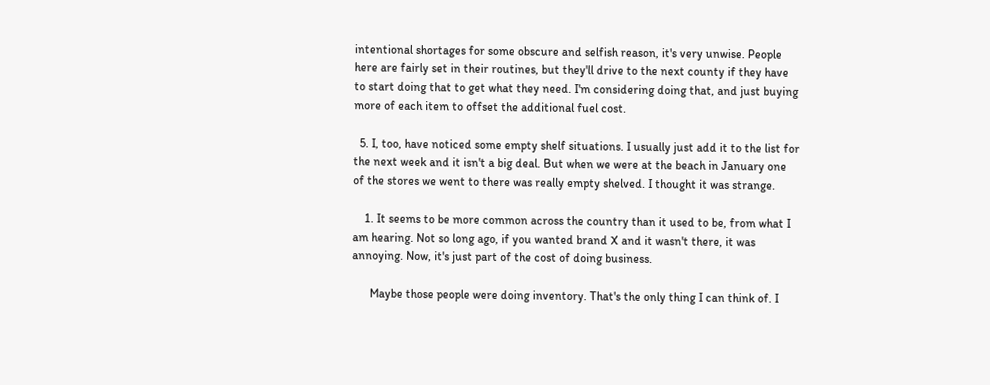intentional shortages for some obscure and selfish reason, it's very unwise. People here are fairly set in their routines, but they'll drive to the next county if they have to start doing that to get what they need. I'm considering doing that, and just buying more of each item to offset the additional fuel cost.

  5. I, too, have noticed some empty shelf situations. I usually just add it to the list for the next week and it isn't a big deal. But when we were at the beach in January one of the stores we went to there was really empty shelved. I thought it was strange.

    1. It seems to be more common across the country than it used to be, from what I am hearing. Not so long ago, if you wanted brand X and it wasn't there, it was annoying. Now, it's just part of the cost of doing business.

      Maybe those people were doing inventory. That's the only thing I can think of. I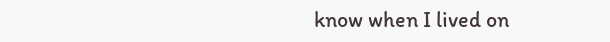know when I lived on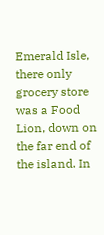Emerald Isle, there only grocery store was a Food Lion, down on the far end of the island. In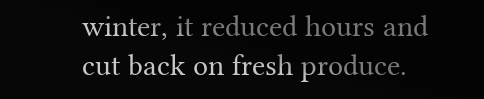winter, it reduced hours and cut back on fresh produce.